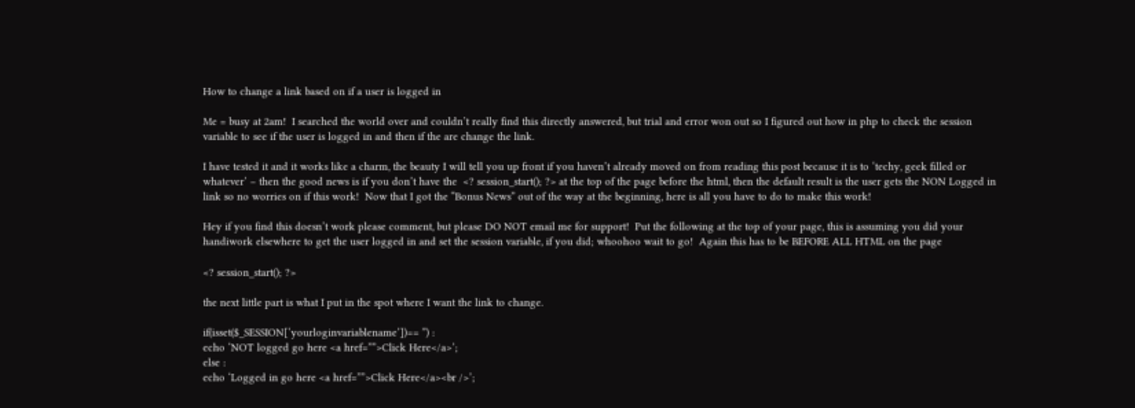How to change a link based on if a user is logged in

Me = busy at 2am!  I searched the world over and couldn’t really find this directly answered, but trial and error won out so I figured out how in php to check the session variable to see if the user is logged in and then if the are change the link.

I have tested it and it works like a charm, the beauty I will tell you up front if you haven’t already moved on from reading this post because it is to ‘techy, geek filled or whatever’ – then the good news is if you don’t have the  <? session_start(); ?> at the top of the page before the html, then the default result is the user gets the NON Logged in link so no worries on if this work!  Now that I got the “Bonus News” out of the way at the beginning, here is all you have to do to make this work!

Hey if you find this doesn’t work please comment, but please DO NOT email me for support!  Put the following at the top of your page, this is assuming you did your handiwork elsewhere to get the user logged in and set the session variable, if you did; whoohoo wait to go!  Again this has to be BEFORE ALL HTML on the page

<? session_start(); ?>

the next little part is what I put in the spot where I want the link to change.

if(isset($_SESSION[‘yourloginvariablename’])== ”) :
echo ‘NOT logged go here <a href=””>Click Here</a>’;
else :
echo ‘Logged in go here <a href=””>Click Here</a><br />’;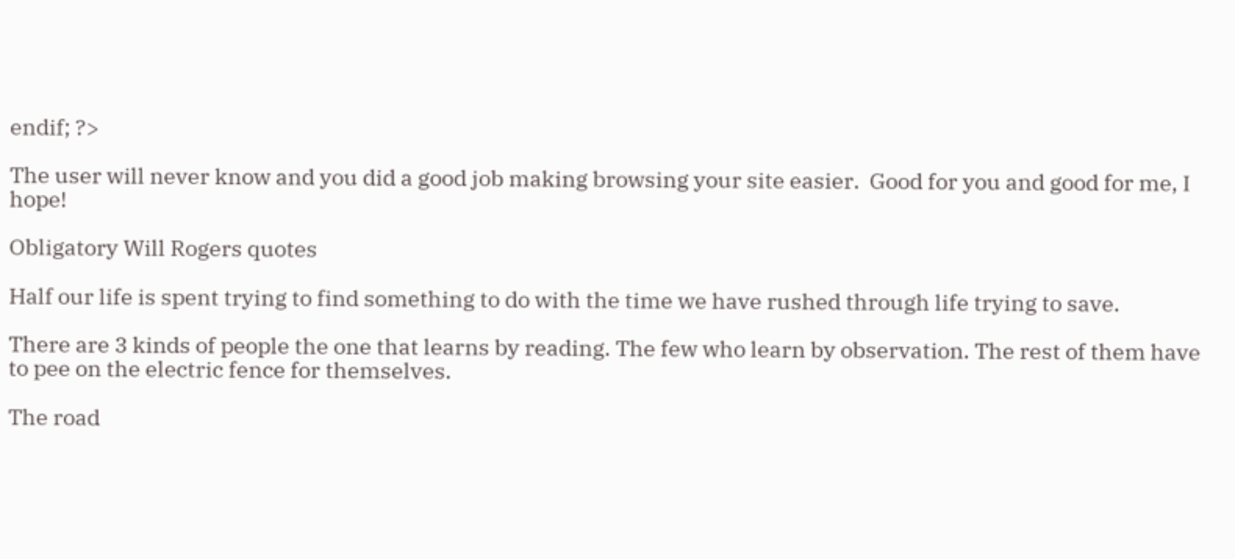endif; ?>

The user will never know and you did a good job making browsing your site easier.  Good for you and good for me, I hope!

Obligatory Will Rogers quotes

Half our life is spent trying to find something to do with the time we have rushed through life trying to save.

There are 3 kinds of people the one that learns by reading. The few who learn by observation. The rest of them have to pee on the electric fence for themselves.

The road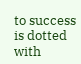to success is dotted with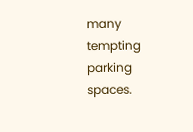many tempting parking spaces.